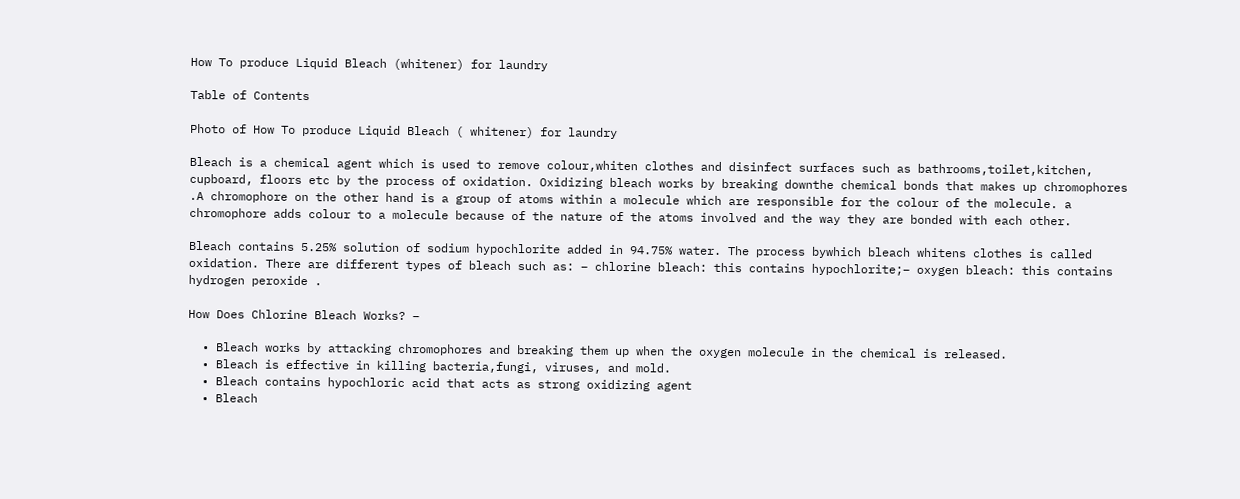How To produce Liquid Bleach (whitener) for laundry

Table of Contents

Photo of How To produce Liquid Bleach ( whitener) for laundry

Bleach is a chemical agent which is used to remove colour,whiten clothes and disinfect surfaces such as bathrooms,toilet,kitchen, cupboard, floors etc by the process of oxidation. Oxidizing bleach works by breaking downthe chemical bonds that makes up chromophores .A chromophore on the other hand is a group of atoms within a molecule which are responsible for the colour of the molecule. a chromophore adds colour to a molecule because of the nature of the atoms involved and the way they are bonded with each other.

Bleach contains 5.25% solution of sodium hypochlorite added in 94.75% water. The process bywhich bleach whitens clothes is called oxidation. There are different types of bleach such as: – chlorine bleach: this contains hypochlorite;– oxygen bleach: this contains hydrogen peroxide .

How Does Chlorine Bleach Works? –

  • Bleach works by attacking chromophores and breaking them up when the oxygen molecule in the chemical is released.
  • Bleach is effective in killing bacteria,fungi, viruses, and mold.
  • Bleach contains hypochloric acid that acts as strong oxidizing agent
  • Bleach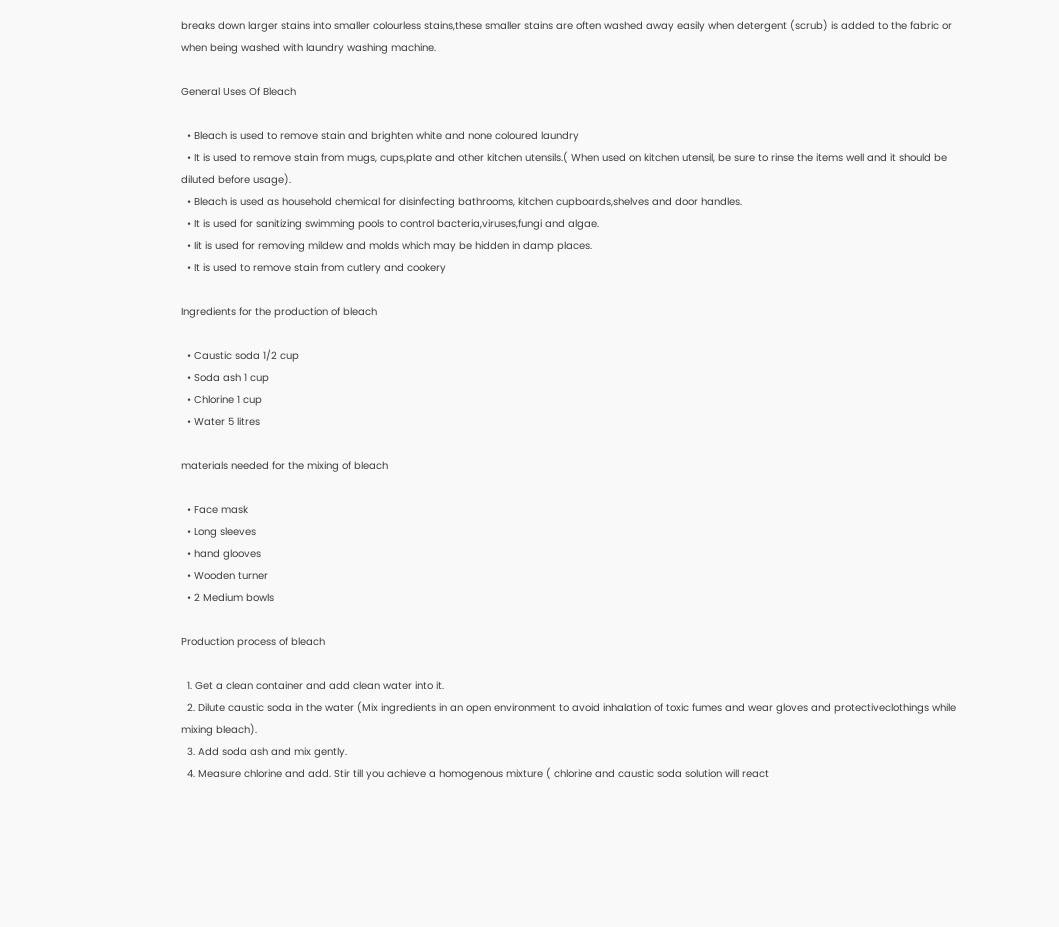breaks down larger stains into smaller colourless stains,these smaller stains are often washed away easily when detergent (scrub) is added to the fabric or when being washed with laundry washing machine.

General Uses Of Bleach

  • Bleach is used to remove stain and brighten white and none coloured laundry
  • It is used to remove stain from mugs, cups,plate and other kitchen utensils.( When used on kitchen utensil, be sure to rinse the items well and it should be diluted before usage).
  • Bleach is used as household chemical for disinfecting bathrooms, kitchen cupboards,shelves and door handles.
  • It is used for sanitizing swimming pools to control bacteria,viruses,fungi and algae.
  • Iit is used for removing mildew and molds which may be hidden in damp places.
  • It is used to remove stain from cutlery and cookery

Ingredients for the production of bleach

  • Caustic soda 1/2 cup
  • Soda ash 1 cup
  • Chlorine 1 cup
  • Water 5 litres

materials needed for the mixing of bleach

  • Face mask
  • Long sleeves
  • hand glooves
  • Wooden turner
  • 2 Medium bowls

Production process of bleach

  1. Get a clean container and add clean water into it.
  2. Dilute caustic soda in the water (Mix ingredients in an open environment to avoid inhalation of toxic fumes and wear gloves and protectiveclothings while mixing bleach).
  3. Add soda ash and mix gently.
  4. Measure chlorine and add. Stir till you achieve a homogenous mixture ( chlorine and caustic soda solution will react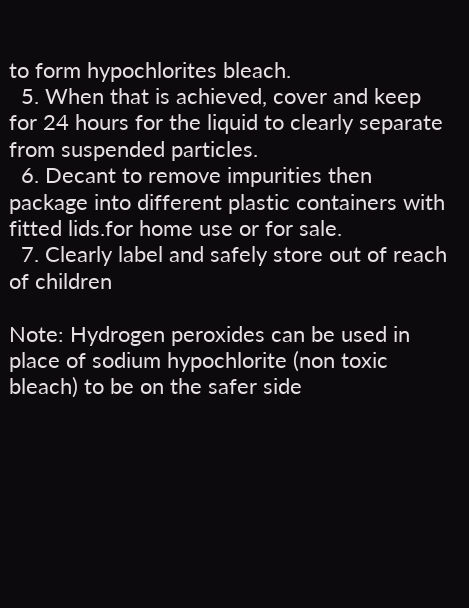to form hypochlorites bleach.
  5. When that is achieved, cover and keep for 24 hours for the liquid to clearly separate from suspended particles.
  6. Decant to remove impurities then package into different plastic containers with fitted lids.for home use or for sale.
  7. Clearly label and safely store out of reach of children

Note: Hydrogen peroxides can be used in place of sodium hypochlorite (non toxic bleach) to be on the safer side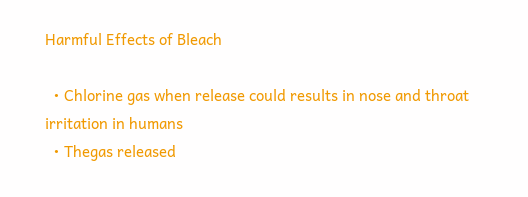Harmful Effects of Bleach

  • Chlorine gas when release could results in nose and throat irritation in humans
  • Thegas released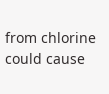from chlorine could cause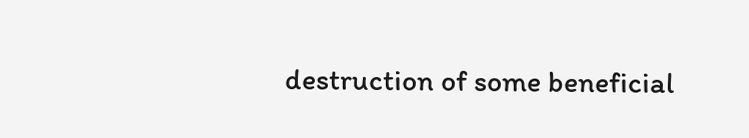destruction of some beneficial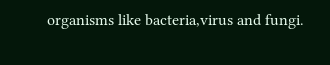organisms like bacteria,virus and fungi.